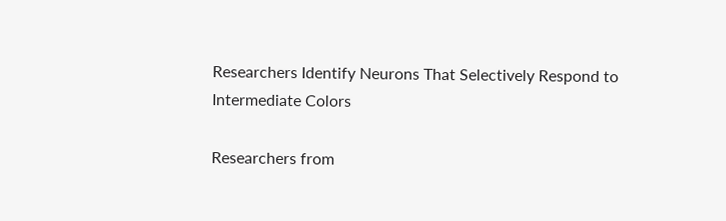Researchers Identify Neurons That Selectively Respond to Intermediate Colors

Researchers from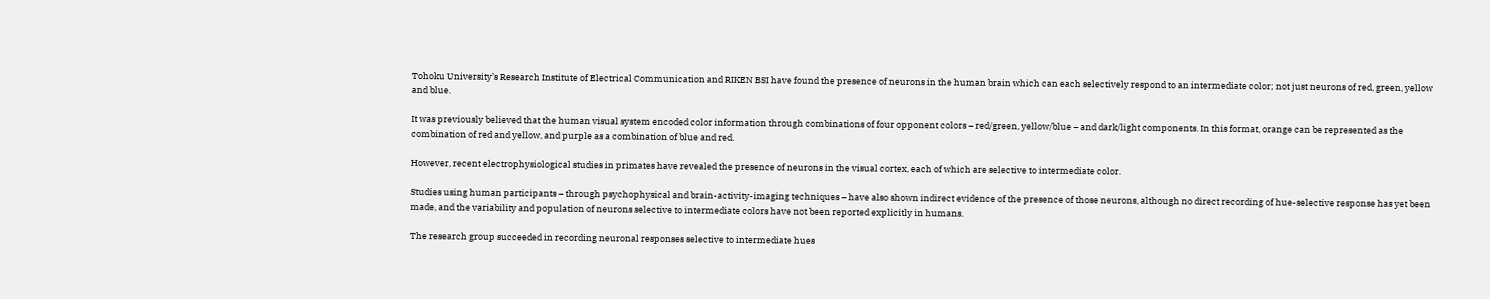Tohoku University’s Research Institute of Electrical Communication and RIKEN BSI have found the presence of neurons in the human brain which can each selectively respond to an intermediate color; not just neurons of red, green, yellow and blue.

It was previously believed that the human visual system encoded color information through combinations of four opponent colors – red/green, yellow/blue – and dark/light components. In this format, orange can be represented as the combination of red and yellow, and purple as a combination of blue and red.

However, recent electrophysiological studies in primates have revealed the presence of neurons in the visual cortex, each of which are selective to intermediate color.

Studies using human participants – through psychophysical and brain-activity-imaging techniques – have also shown indirect evidence of the presence of those neurons, although no direct recording of hue-selective response has yet been made, and the variability and population of neurons selective to intermediate colors have not been reported explicitly in humans.

The research group succeeded in recording neuronal responses selective to intermediate hues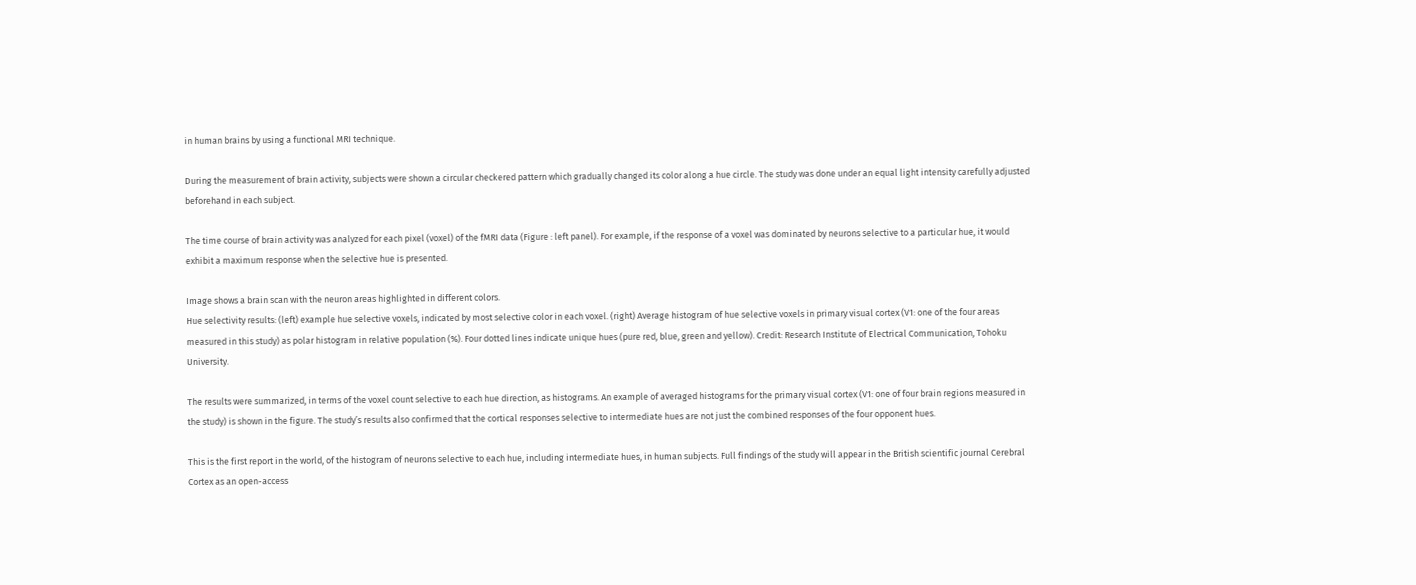in human brains by using a functional MRI technique.

During the measurement of brain activity, subjects were shown a circular checkered pattern which gradually changed its color along a hue circle. The study was done under an equal light intensity carefully adjusted beforehand in each subject.

The time course of brain activity was analyzed for each pixel (voxel) of the fMRI data (Figure : left panel). For example, if the response of a voxel was dominated by neurons selective to a particular hue, it would exhibit a maximum response when the selective hue is presented.

Image shows a brain scan with the neuron areas highlighted in different colors.
Hue selectivity results: (left) example hue selective voxels, indicated by most selective color in each voxel. (right) Average histogram of hue selective voxels in primary visual cortex (V1: one of the four areas measured in this study) as polar histogram in relative population (%). Four dotted lines indicate unique hues (pure red, blue, green and yellow). Credit: Research Institute of Electrical Communication, Tohoku University.

The results were summarized, in terms of the voxel count selective to each hue direction, as histograms. An example of averaged histograms for the primary visual cortex (V1: one of four brain regions measured in the study) is shown in the figure. The study’s results also confirmed that the cortical responses selective to intermediate hues are not just the combined responses of the four opponent hues.

This is the first report in the world, of the histogram of neurons selective to each hue, including intermediate hues, in human subjects. Full findings of the study will appear in the British scientific journal Cerebral Cortex as an open-access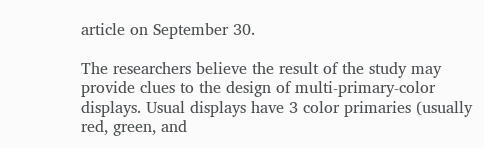article on September 30.

The researchers believe the result of the study may provide clues to the design of multi-primary-color displays. Usual displays have 3 color primaries (usually red, green, and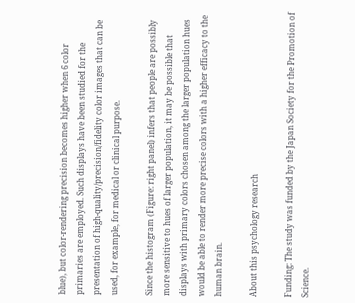blue), but color-rendering precision becomes higher when 6 color primaries are employed. Such displays have been studied for the presentation of high-quality/precision/fidelity color images that can be used, for example, for medical or clinical purpose.

Since the histogram (Figure: right panel) infers that people are possibly more sensitive to hues of larger population, it may be possible that displays with primary colors chosen among the larger population hues would be able to render more precise colors with a higher efficacy to the human brain.

About this psychology research

Funding: The study was funded by the Japan Society for the Promotion of Science.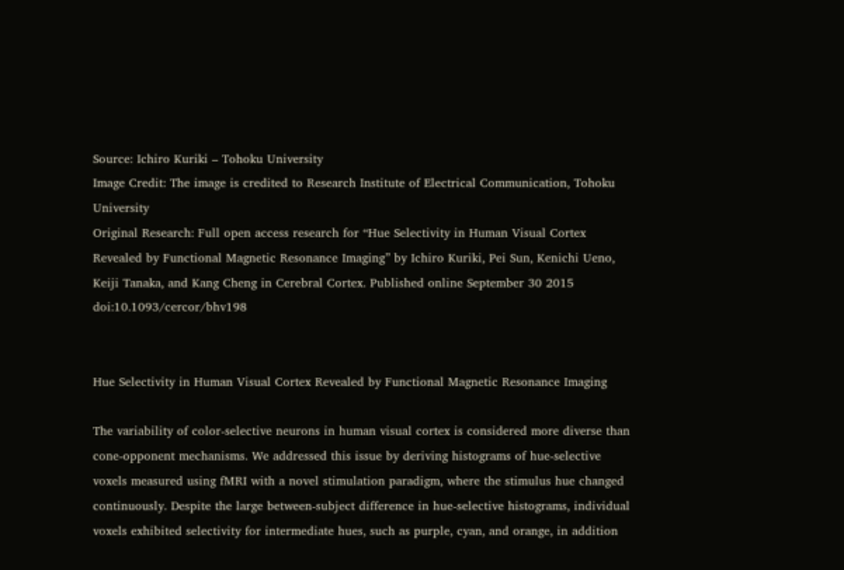Source: Ichiro Kuriki – Tohoku University
Image Credit: The image is credited to Research Institute of Electrical Communication, Tohoku University
Original Research: Full open access research for “Hue Selectivity in Human Visual Cortex Revealed by Functional Magnetic Resonance Imaging” by Ichiro Kuriki, Pei Sun, Kenichi Ueno, Keiji Tanaka, and Kang Cheng in Cerebral Cortex. Published online September 30 2015 doi:10.1093/cercor/bhv198


Hue Selectivity in Human Visual Cortex Revealed by Functional Magnetic Resonance Imaging

The variability of color-selective neurons in human visual cortex is considered more diverse than cone-opponent mechanisms. We addressed this issue by deriving histograms of hue-selective voxels measured using fMRI with a novel stimulation paradigm, where the stimulus hue changed continuously. Despite the large between-subject difference in hue-selective histograms, individual voxels exhibited selectivity for intermediate hues, such as purple, cyan, and orange, in addition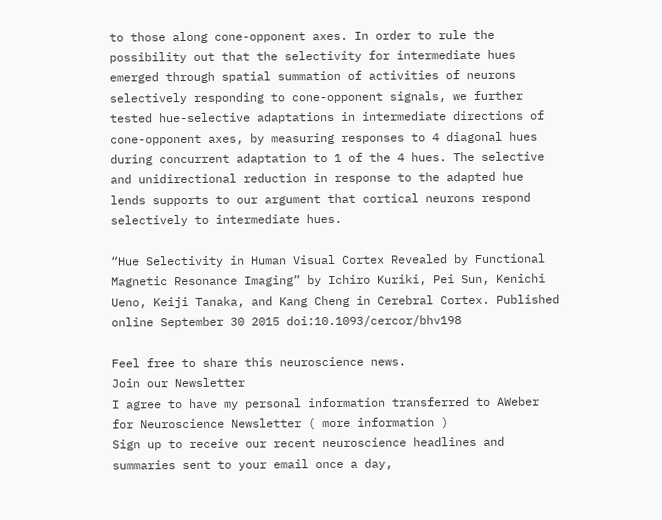to those along cone-opponent axes. In order to rule the possibility out that the selectivity for intermediate hues emerged through spatial summation of activities of neurons selectively responding to cone-opponent signals, we further tested hue-selective adaptations in intermediate directions of cone-opponent axes, by measuring responses to 4 diagonal hues during concurrent adaptation to 1 of the 4 hues. The selective and unidirectional reduction in response to the adapted hue lends supports to our argument that cortical neurons respond selectively to intermediate hues.

“Hue Selectivity in Human Visual Cortex Revealed by Functional Magnetic Resonance Imaging” by Ichiro Kuriki, Pei Sun, Kenichi Ueno, Keiji Tanaka, and Kang Cheng in Cerebral Cortex. Published online September 30 2015 doi:10.1093/cercor/bhv198

Feel free to share this neuroscience news.
Join our Newsletter
I agree to have my personal information transferred to AWeber for Neuroscience Newsletter ( more information )
Sign up to receive our recent neuroscience headlines and summaries sent to your email once a day,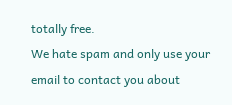totally free.
We hate spam and only use your email to contact you about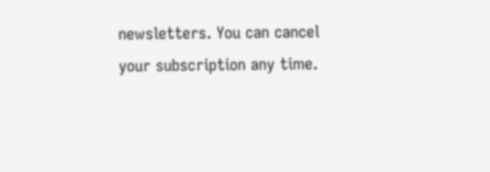newsletters. You can cancel your subscription any time.